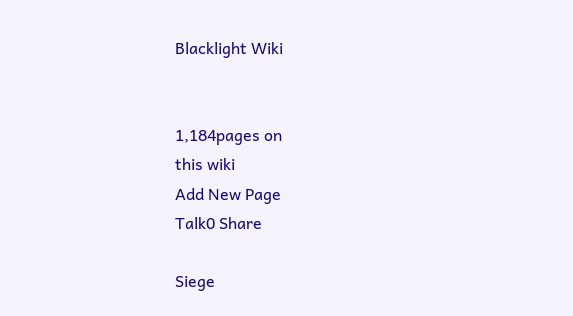Blacklight Wiki


1,184pages on
this wiki
Add New Page
Talk0 Share

Siege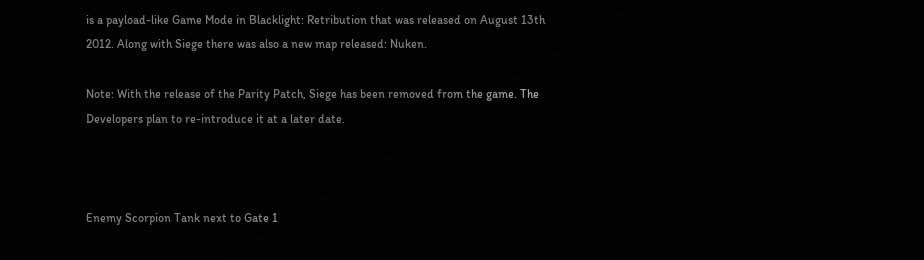is a payload-like Game Mode in Blacklight: Retribution that was released on August 13th 2012. Along with Siege there was also a new map released: Nuken.

Note: With the release of the Parity Patch, Siege has been removed from the game. The Developers plan to re-introduce it at a later date.



Enemy Scorpion Tank next to Gate 1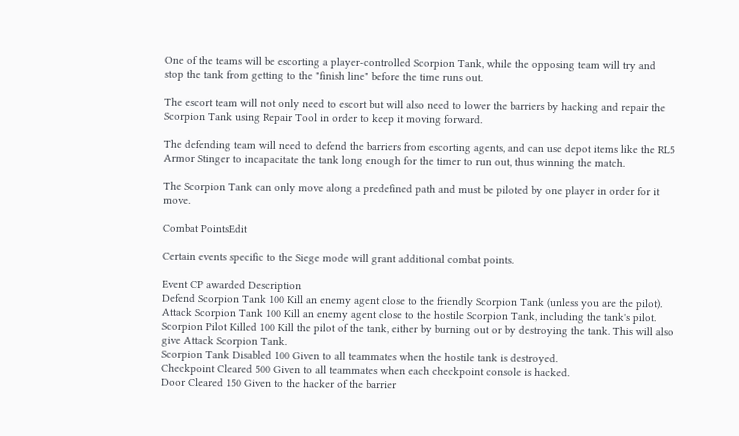One of the teams will be escorting a player-controlled Scorpion Tank, while the opposing team will try and stop the tank from getting to the "finish line" before the time runs out.

The escort team will not only need to escort but will also need to lower the barriers by hacking and repair the Scorpion Tank using Repair Tool in order to keep it moving forward.

The defending team will need to defend the barriers from escorting agents, and can use depot items like the RL5 Armor Stinger to incapacitate the tank long enough for the timer to run out, thus winning the match.

The Scorpion Tank can only move along a predefined path and must be piloted by one player in order for it move.

Combat PointsEdit

Certain events specific to the Siege mode will grant additional combat points.

Event CP awarded Description
Defend Scorpion Tank 100 Kill an enemy agent close to the friendly Scorpion Tank (unless you are the pilot).
Attack Scorpion Tank 100 Kill an enemy agent close to the hostile Scorpion Tank, including the tank's pilot.
Scorpion Pilot Killed 100 Kill the pilot of the tank, either by burning out or by destroying the tank. This will also give Attack Scorpion Tank.
Scorpion Tank Disabled 100 Given to all teammates when the hostile tank is destroyed.
Checkpoint Cleared 500 Given to all teammates when each checkpoint console is hacked.
Door Cleared 150 Given to the hacker of the barrier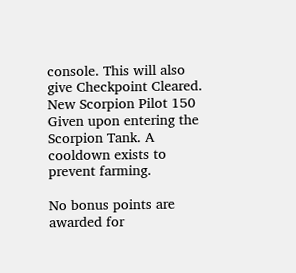console. This will also give Checkpoint Cleared.
New Scorpion Pilot 150 Given upon entering the Scorpion Tank. A cooldown exists to prevent farming.

No bonus points are awarded for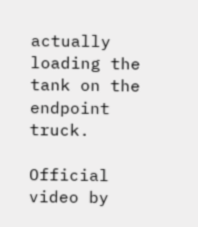actually loading the tank on the endpoint truck.

Official video by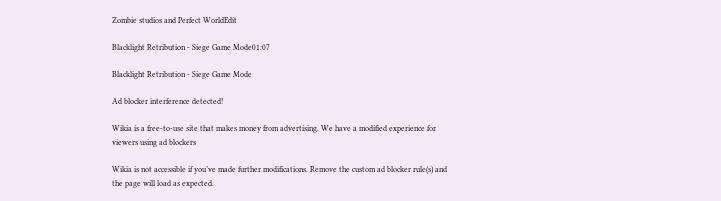Zombie studios and Perfect WorldEdit

Blacklight Retribution - Siege Game Mode01:07

Blacklight Retribution - Siege Game Mode

Ad blocker interference detected!

Wikia is a free-to-use site that makes money from advertising. We have a modified experience for viewers using ad blockers

Wikia is not accessible if you’ve made further modifications. Remove the custom ad blocker rule(s) and the page will load as expected.